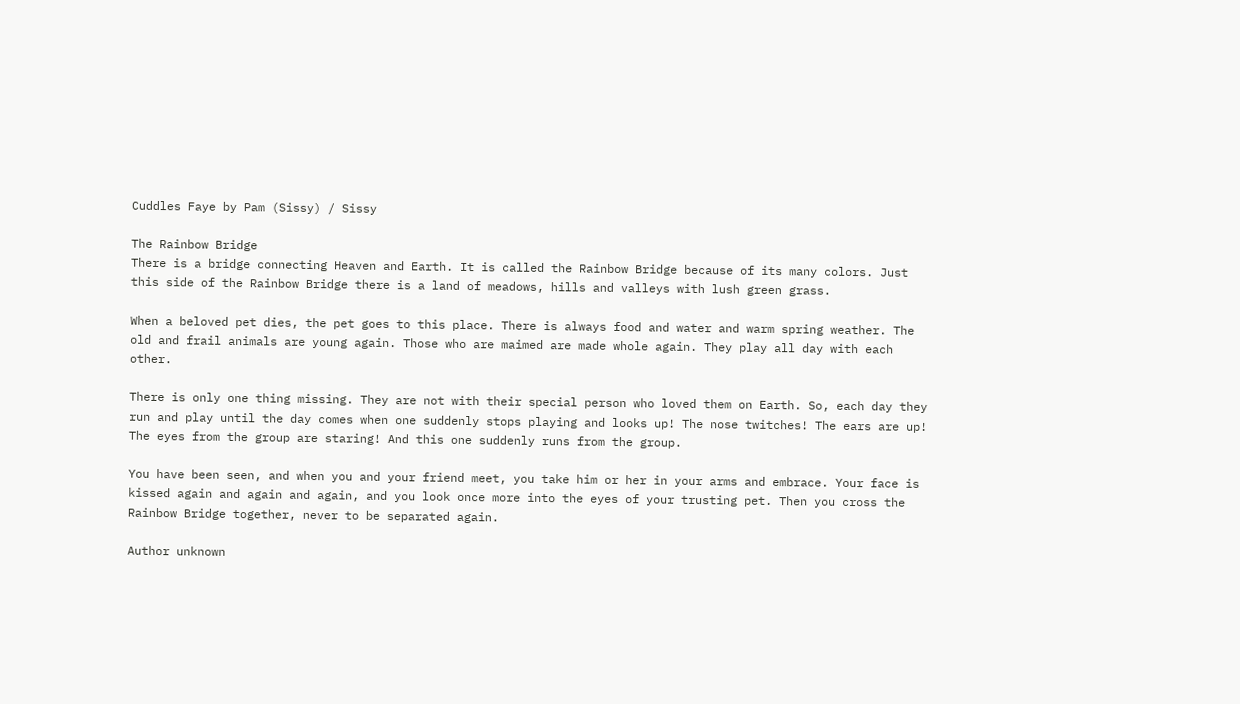Cuddles Faye by Pam (Sissy) / Sissy

The Rainbow Bridge
There is a bridge connecting Heaven and Earth. It is called the Rainbow Bridge because of its many colors. Just this side of the Rainbow Bridge there is a land of meadows, hills and valleys with lush green grass.

When a beloved pet dies, the pet goes to this place. There is always food and water and warm spring weather. The old and frail animals are young again. Those who are maimed are made whole again. They play all day with each other.

There is only one thing missing. They are not with their special person who loved them on Earth. So, each day they run and play until the day comes when one suddenly stops playing and looks up! The nose twitches! The ears are up! The eyes from the group are staring! And this one suddenly runs from the group.

You have been seen, and when you and your friend meet, you take him or her in your arms and embrace. Your face is kissed again and again and again, and you look once more into the eyes of your trusting pet. Then you cross the Rainbow Bridge together, never to be separated again.

Author unknown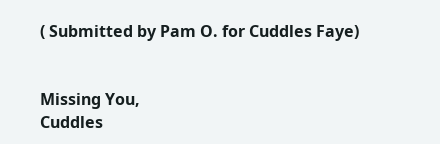( Submitted by Pam O. for Cuddles Faye)


Missing You,
Cuddles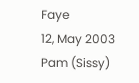Faye
12, May 2003
Pam (Sissy)